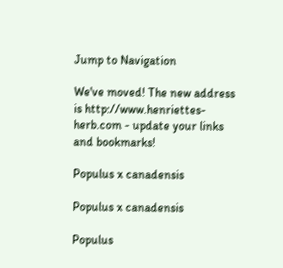Jump to Navigation

We've moved! The new address is http://www.henriettes-herb.com - update your links and bookmarks!

Populus x canadensis

Populus x canadensis

Populus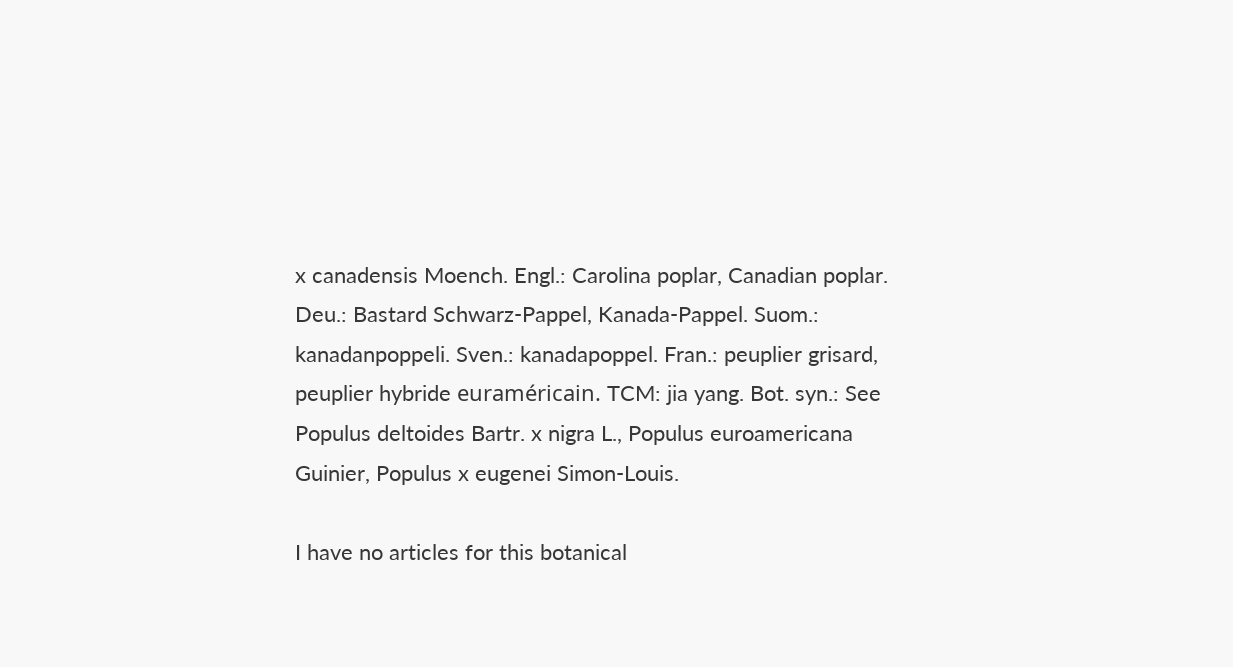x canadensis Moench. Engl.: Carolina poplar, Canadian poplar. Deu.: Bastard Schwarz-Pappel, Kanada-Pappel. Suom.: kanadanpoppeli. Sven.: kanadapoppel. Fran.: peuplier grisard, peuplier hybride euraméricain. TCM: jia yang. Bot. syn.: See Populus deltoides Bartr. x nigra L., Populus euroamericana Guinier, Populus x eugenei Simon-Louis.

I have no articles for this botanical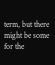term, but there might be some for the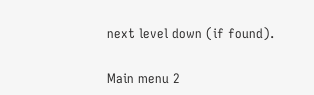next level down (if found).

Main menu 2